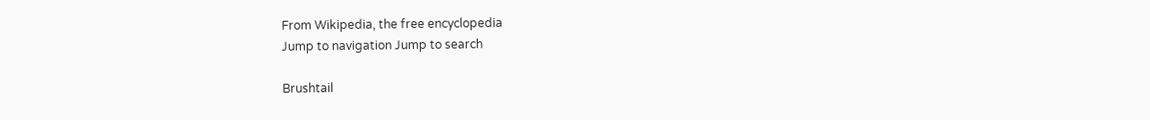From Wikipedia, the free encyclopedia
Jump to navigation Jump to search

Brushtail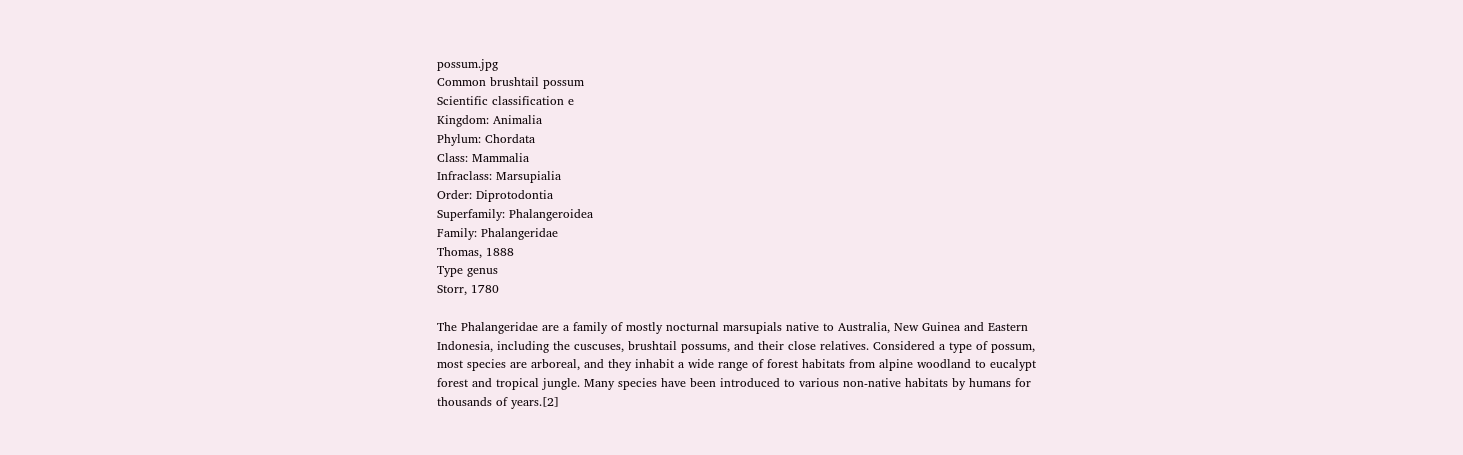possum.jpg
Common brushtail possum
Scientific classification e
Kingdom: Animalia
Phylum: Chordata
Class: Mammalia
Infraclass: Marsupialia
Order: Diprotodontia
Superfamily: Phalangeroidea
Family: Phalangeridae
Thomas, 1888
Type genus
Storr, 1780

The Phalangeridae are a family of mostly nocturnal marsupials native to Australia, New Guinea and Eastern Indonesia, including the cuscuses, brushtail possums, and their close relatives. Considered a type of possum, most species are arboreal, and they inhabit a wide range of forest habitats from alpine woodland to eucalypt forest and tropical jungle. Many species have been introduced to various non-native habitats by humans for thousands of years.[2]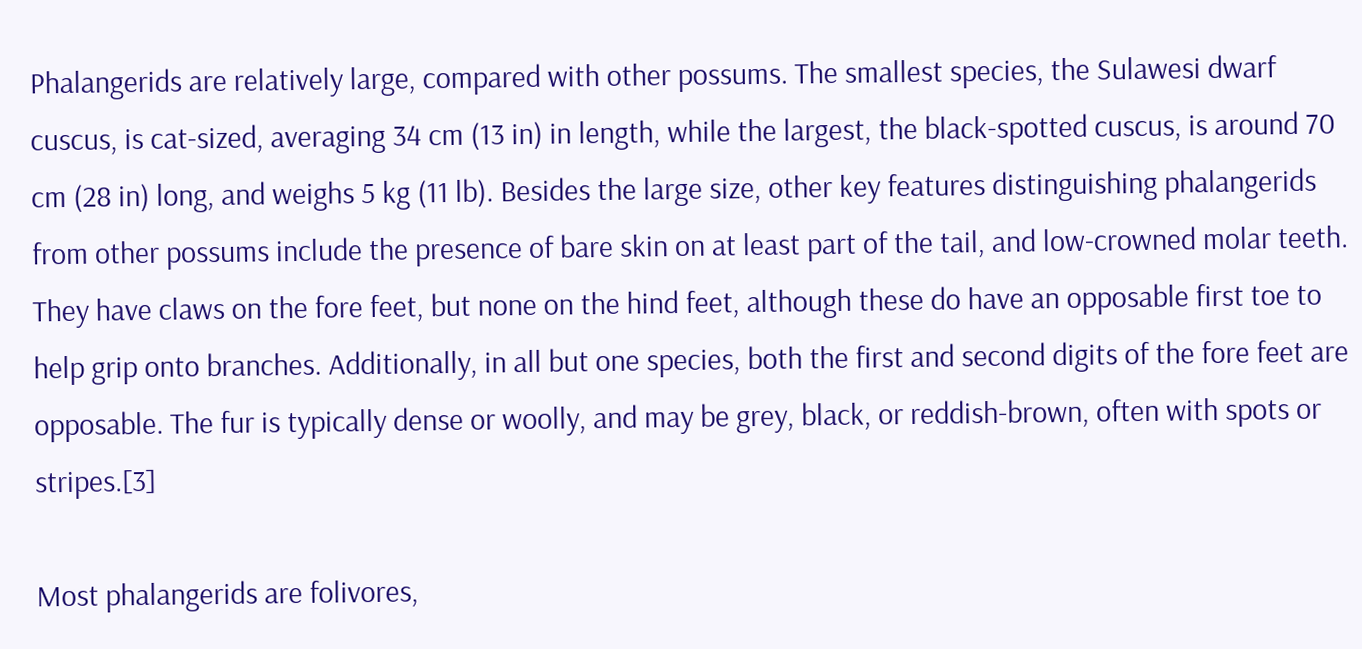Phalangerids are relatively large, compared with other possums. The smallest species, the Sulawesi dwarf cuscus, is cat-sized, averaging 34 cm (13 in) in length, while the largest, the black-spotted cuscus, is around 70 cm (28 in) long, and weighs 5 kg (11 lb). Besides the large size, other key features distinguishing phalangerids from other possums include the presence of bare skin on at least part of the tail, and low-crowned molar teeth. They have claws on the fore feet, but none on the hind feet, although these do have an opposable first toe to help grip onto branches. Additionally, in all but one species, both the first and second digits of the fore feet are opposable. The fur is typically dense or woolly, and may be grey, black, or reddish-brown, often with spots or stripes.[3]

Most phalangerids are folivores,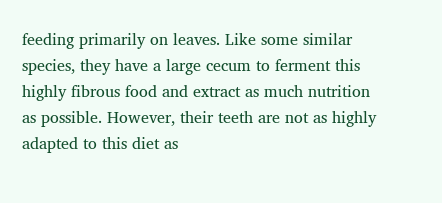feeding primarily on leaves. Like some similar species, they have a large cecum to ferment this highly fibrous food and extract as much nutrition as possible. However, their teeth are not as highly adapted to this diet as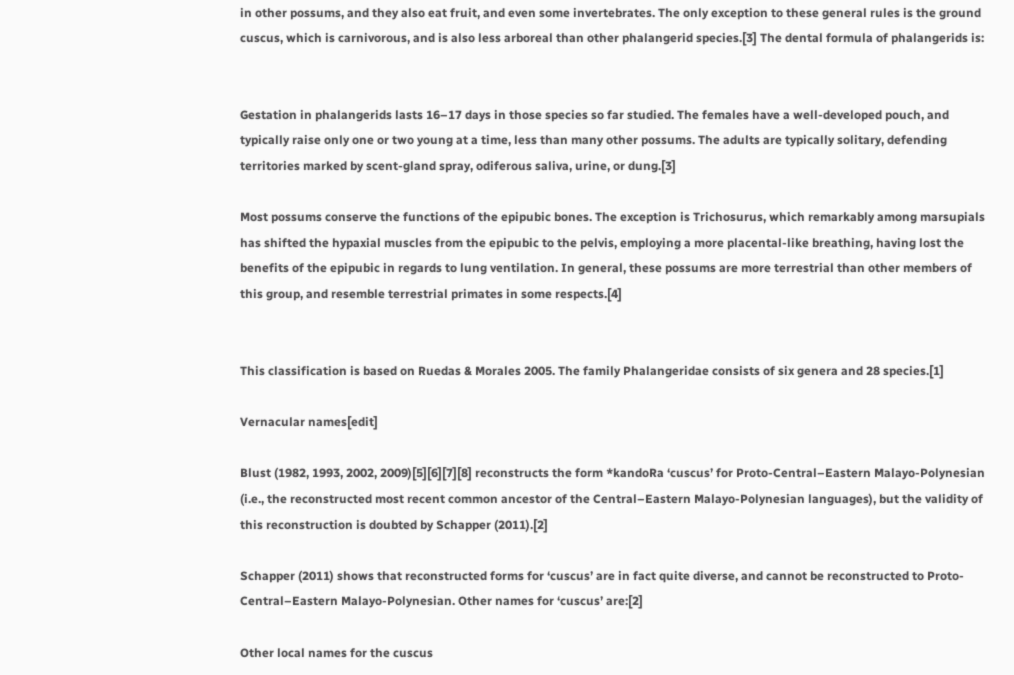in other possums, and they also eat fruit, and even some invertebrates. The only exception to these general rules is the ground cuscus, which is carnivorous, and is also less arboreal than other phalangerid species.[3] The dental formula of phalangerids is:


Gestation in phalangerids lasts 16–17 days in those species so far studied. The females have a well-developed pouch, and typically raise only one or two young at a time, less than many other possums. The adults are typically solitary, defending territories marked by scent-gland spray, odiferous saliva, urine, or dung.[3]

Most possums conserve the functions of the epipubic bones. The exception is Trichosurus, which remarkably among marsupials has shifted the hypaxial muscles from the epipubic to the pelvis, employing a more placental-like breathing, having lost the benefits of the epipubic in regards to lung ventilation. In general, these possums are more terrestrial than other members of this group, and resemble terrestrial primates in some respects.[4]


This classification is based on Ruedas & Morales 2005. The family Phalangeridae consists of six genera and 28 species.[1]

Vernacular names[edit]

Blust (1982, 1993, 2002, 2009)[5][6][7][8] reconstructs the form *kandoRa ‘cuscus’ for Proto-Central–Eastern Malayo-Polynesian (i.e., the reconstructed most recent common ancestor of the Central–Eastern Malayo-Polynesian languages), but the validity of this reconstruction is doubted by Schapper (2011).[2]

Schapper (2011) shows that reconstructed forms for ‘cuscus’ are in fact quite diverse, and cannot be reconstructed to Proto-Central–Eastern Malayo-Polynesian. Other names for ‘cuscus’ are:[2]

Other local names for the cuscus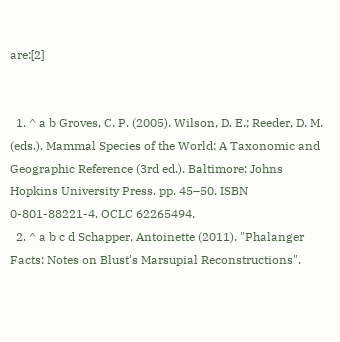are:[2]


  1. ^ a b Groves, C. P. (2005). Wilson, D. E.; Reeder, D. M. (eds.). Mammal Species of the World: A Taxonomic and Geographic Reference (3rd ed.). Baltimore: Johns Hopkins University Press. pp. 45–50. ISBN 0-801-88221-4. OCLC 62265494.
  2. ^ a b c d Schapper, Antoinette (2011). "Phalanger Facts: Notes on Blust's Marsupial Reconstructions".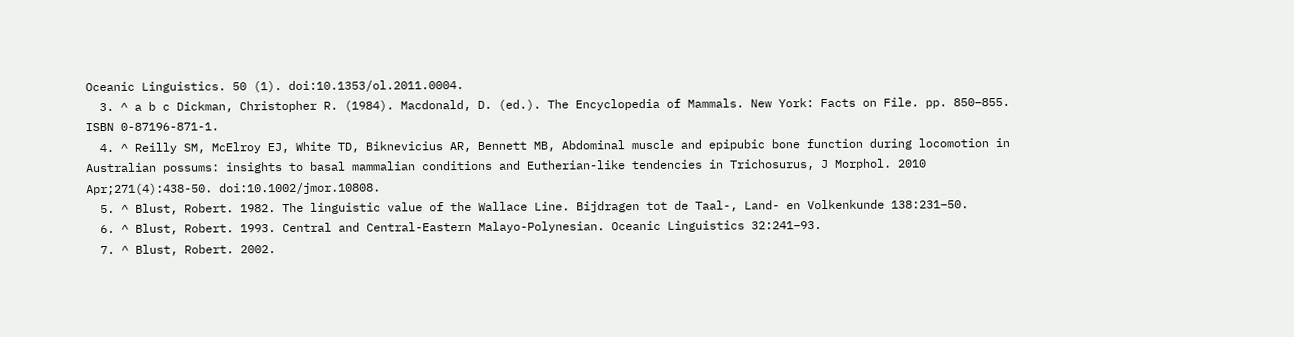Oceanic Linguistics. 50 (1). doi:10.1353/ol.2011.0004.
  3. ^ a b c Dickman, Christopher R. (1984). Macdonald, D. (ed.). The Encyclopedia of Mammals. New York: Facts on File. pp. 850–855. ISBN 0-87196-871-1.
  4. ^ Reilly SM, McElroy EJ, White TD, Biknevicius AR, Bennett MB, Abdominal muscle and epipubic bone function during locomotion in Australian possums: insights to basal mammalian conditions and Eutherian-like tendencies in Trichosurus, J Morphol. 2010 Apr;271(4):438-50. doi:10.1002/jmor.10808.
  5. ^ Blust, Robert. 1982. The linguistic value of the Wallace Line. Bijdragen tot de Taal-, Land- en Volkenkunde 138:231–50.
  6. ^ Blust, Robert. 1993. Central and Central-Eastern Malayo-Polynesian. Oceanic Linguistics 32:241–93.
  7. ^ Blust, Robert. 2002.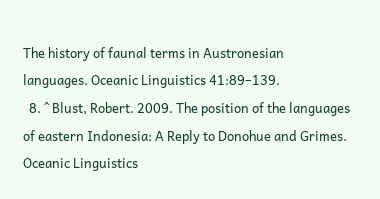The history of faunal terms in Austronesian languages. Oceanic Linguistics 41:89–139.
  8. ^ Blust, Robert. 2009. The position of the languages of eastern Indonesia: A Reply to Donohue and Grimes. Oceanic Linguistics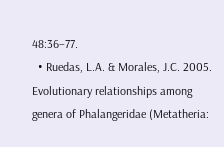48:36–77.
  • Ruedas, L.A. & Morales, J.C. 2005. Evolutionary relationships among genera of Phalangeridae (Metatheria: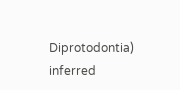Diprotodontia) inferred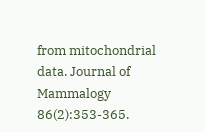from mitochondrial data. Journal of Mammalogy 86(2):353-365.